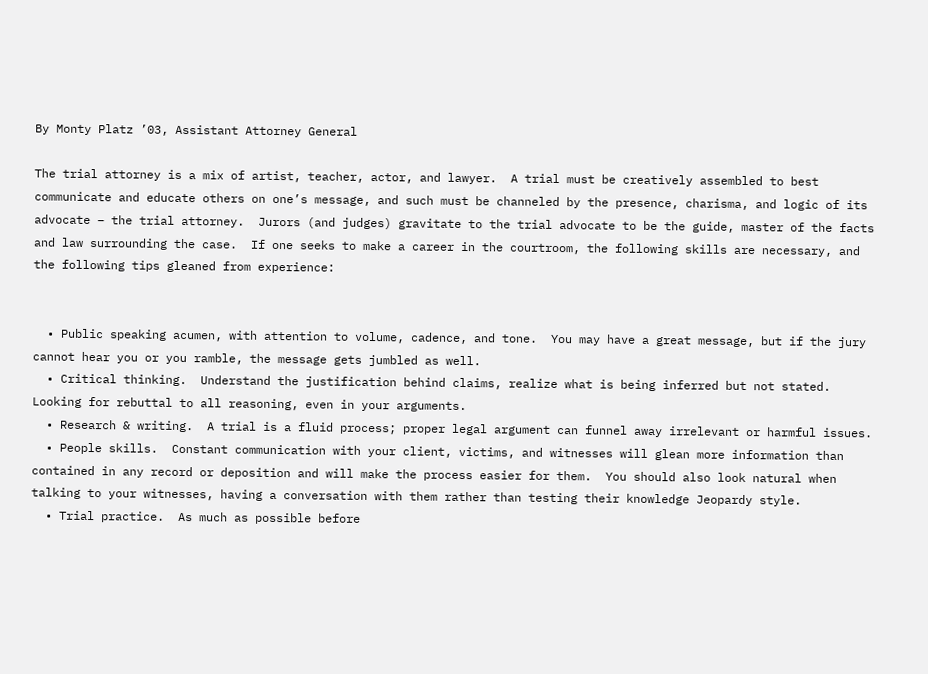By Monty Platz ’03, Assistant Attorney General

The trial attorney is a mix of artist, teacher, actor, and lawyer.  A trial must be creatively assembled to best communicate and educate others on one’s message, and such must be channeled by the presence, charisma, and logic of its advocate – the trial attorney.  Jurors (and judges) gravitate to the trial advocate to be the guide, master of the facts and law surrounding the case.  If one seeks to make a career in the courtroom, the following skills are necessary, and the following tips gleaned from experience:


  • Public speaking acumen, with attention to volume, cadence, and tone.  You may have a great message, but if the jury cannot hear you or you ramble, the message gets jumbled as well.
  • Critical thinking.  Understand the justification behind claims, realize what is being inferred but not stated.  Looking for rebuttal to all reasoning, even in your arguments.
  • Research & writing.  A trial is a fluid process; proper legal argument can funnel away irrelevant or harmful issues.
  • People skills.  Constant communication with your client, victims, and witnesses will glean more information than contained in any record or deposition and will make the process easier for them.  You should also look natural when talking to your witnesses, having a conversation with them rather than testing their knowledge Jeopardy style.
  • Trial practice.  As much as possible before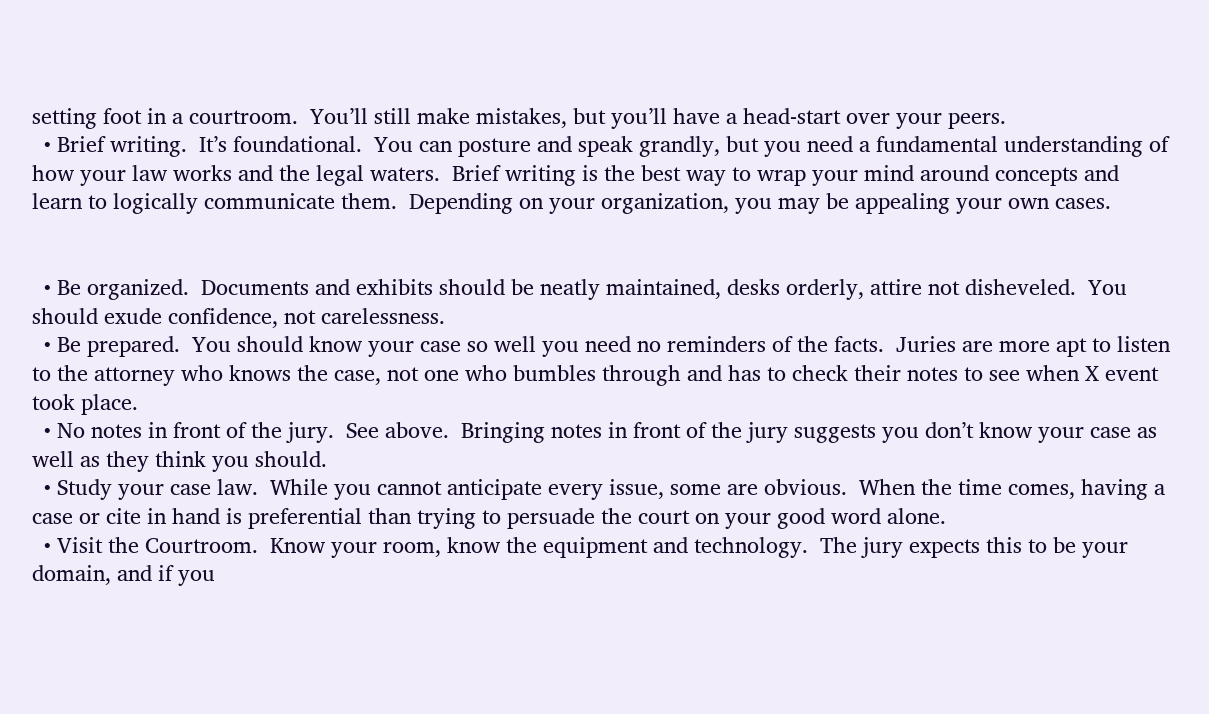setting foot in a courtroom.  You’ll still make mistakes, but you’ll have a head-start over your peers.
  • Brief writing.  It’s foundational.  You can posture and speak grandly, but you need a fundamental understanding of how your law works and the legal waters.  Brief writing is the best way to wrap your mind around concepts and learn to logically communicate them.  Depending on your organization, you may be appealing your own cases.


  • Be organized.  Documents and exhibits should be neatly maintained, desks orderly, attire not disheveled.  You should exude confidence, not carelessness.
  • Be prepared.  You should know your case so well you need no reminders of the facts.  Juries are more apt to listen to the attorney who knows the case, not one who bumbles through and has to check their notes to see when X event took place.
  • No notes in front of the jury.  See above.  Bringing notes in front of the jury suggests you don’t know your case as well as they think you should.
  • Study your case law.  While you cannot anticipate every issue, some are obvious.  When the time comes, having a case or cite in hand is preferential than trying to persuade the court on your good word alone.
  • Visit the Courtroom.  Know your room, know the equipment and technology.  The jury expects this to be your domain, and if you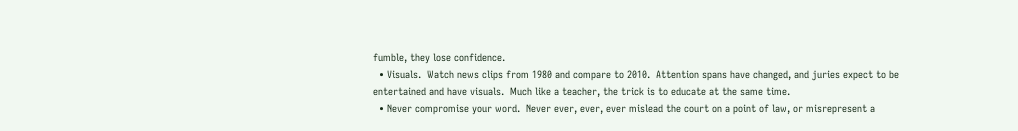fumble, they lose confidence.
  • Visuals.  Watch news clips from 1980 and compare to 2010.  Attention spans have changed, and juries expect to be entertained and have visuals.  Much like a teacher, the trick is to educate at the same time.
  • Never compromise your word.  Never ever, ever, ever mislead the court on a point of law, or misrepresent a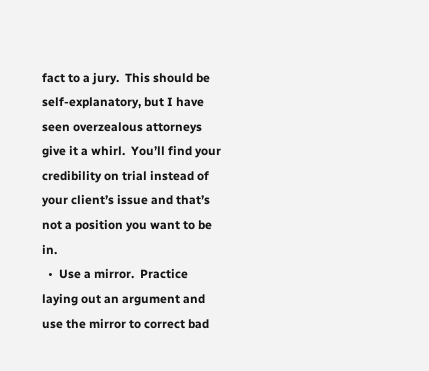fact to a jury.  This should be self-explanatory, but I have seen overzealous attorneys give it a whirl.  You’ll find your credibility on trial instead of your client’s issue and that’s not a position you want to be in.
  •  Use a mirror.  Practice laying out an argument and use the mirror to correct bad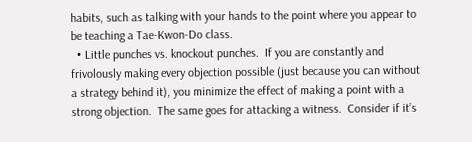habits, such as talking with your hands to the point where you appear to be teaching a Tae-Kwon-Do class.
  • Little punches vs. knockout punches.  If you are constantly and frivolously making every objection possible (just because you can without a strategy behind it), you minimize the effect of making a point with a strong objection.  The same goes for attacking a witness.  Consider if it’s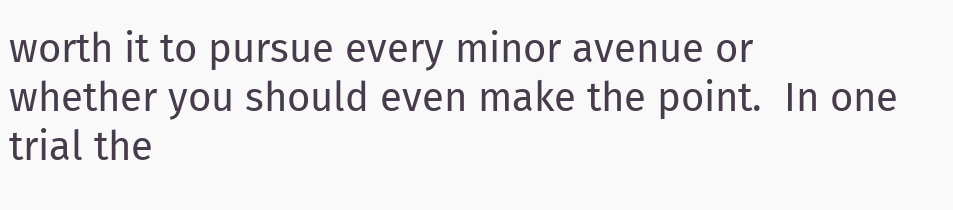worth it to pursue every minor avenue or whether you should even make the point.  In one trial the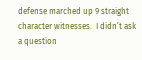defense marched up 9 straight character witnesses.  I didn’t ask a question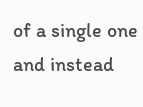of a single one and instead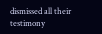dismissed all their testimony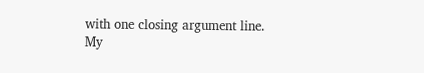with one closing argument line.  My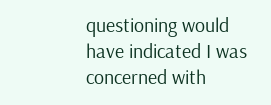questioning would have indicated I was concerned with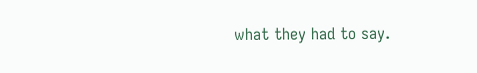what they had to say.